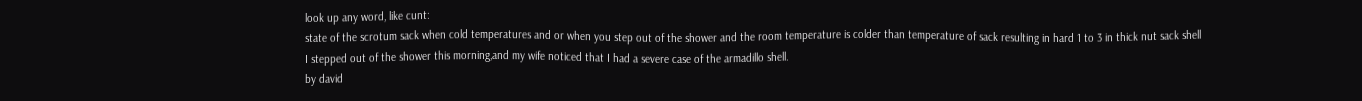look up any word, like cunt:
state of the scrotum sack when cold temperatures and or when you step out of the shower and the room temperature is colder than temperature of sack resulting in hard 1 to 3 in thick nut sack shell
I stepped out of the shower this morning,and my wife noticed that I had a severe case of the armadillo shell.
by david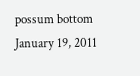possum bottom January 19, 2011